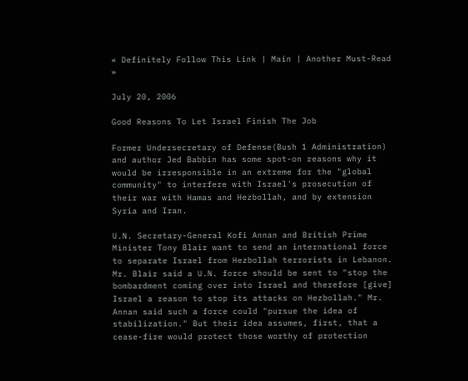« Definitely Follow This Link | Main | Another Must-Read »

July 20, 2006

Good Reasons To Let Israel Finish The Job

Former Undersecretary of Defense(Bush 1 Administration) and author Jed Babbin has some spot-on reasons why it would be irresponsible in an extreme for the "global community" to interfere with Israel's prosecution of their war with Hamas and Hezbollah, and by extension Syria and Iran.

U.N. Secretary-General Kofi Annan and British Prime Minister Tony Blair want to send an international force to separate Israel from Hezbollah terrorists in Lebanon. Mr. Blair said a U.N. force should be sent to "stop the bombardment coming over into Israel and therefore [give] Israel a reason to stop its attacks on Hezbollah." Mr. Annan said such a force could "pursue the idea of stabilization." But their idea assumes, first, that a cease-fire would protect those worthy of protection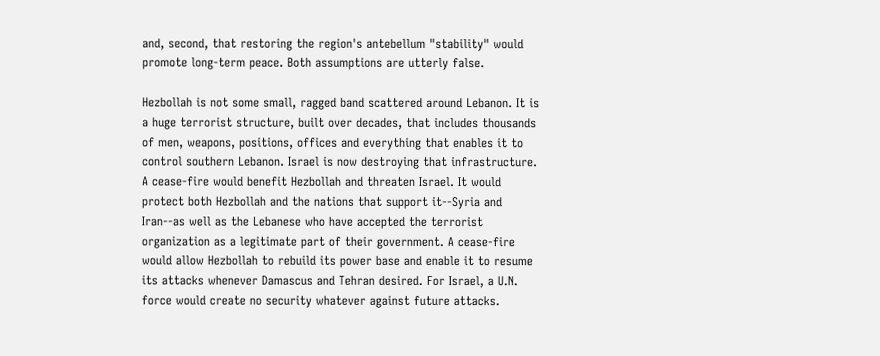and, second, that restoring the region's antebellum "stability" would promote long-term peace. Both assumptions are utterly false.

Hezbollah is not some small, ragged band scattered around Lebanon. It is a huge terrorist structure, built over decades, that includes thousands of men, weapons, positions, offices and everything that enables it to control southern Lebanon. Israel is now destroying that infrastructure. A cease-fire would benefit Hezbollah and threaten Israel. It would protect both Hezbollah and the nations that support it--Syria and Iran--as well as the Lebanese who have accepted the terrorist organization as a legitimate part of their government. A cease-fire would allow Hezbollah to rebuild its power base and enable it to resume its attacks whenever Damascus and Tehran desired. For Israel, a U.N. force would create no security whatever against future attacks.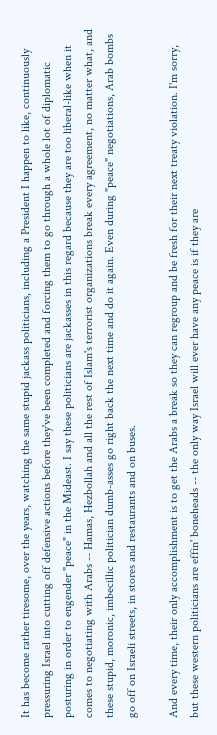It has become rather tiresome, over the years, watching the same stupid jackass politicians, including a President I happen to like, continuously pressuring Israel into cutting off defensive actions before they've been completed and forcing them to go through a whole lot of diplomatic posturing in order to engender "peace" in the Mideast. I say these politicians are jackasses in this regard because they are too liberal-like when it comes to negotiating with Arabs -- Hamas, Hezbollah and all the rest of Islam's terrorist organizations break every agreement, no matter what, and these stupid, moronic, imbecillic politician dumb-asses go right back the next time and do it again. Even during "peace" negotiations, Arab bombs go off on Israeli streets, in stores and restaurants and on buses.

And every time, their only accomplishment is to get the Arabs a break so they can regroup and be fresh for their next treaty violation. I'm sorry, but these western politicians are effin' boneheads -- the only way Israel will ever have any peace is if they are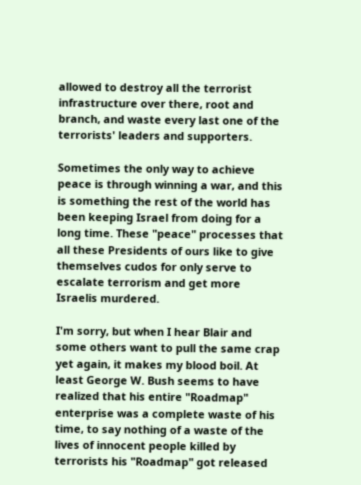allowed to destroy all the terrorist infrastructure over there, root and branch, and waste every last one of the terrorists' leaders and supporters.

Sometimes the only way to achieve peace is through winning a war, and this is something the rest of the world has been keeping Israel from doing for a long time. These "peace" processes that all these Presidents of ours like to give themselves cudos for only serve to escalate terrorism and get more Israelis murdered.

I'm sorry, but when I hear Blair and some others want to pull the same crap yet again, it makes my blood boil. At least George W. Bush seems to have realized that his entire "Roadmap" enterprise was a complete waste of his time, to say nothing of a waste of the lives of innocent people killed by terrorists his "Roadmap" got released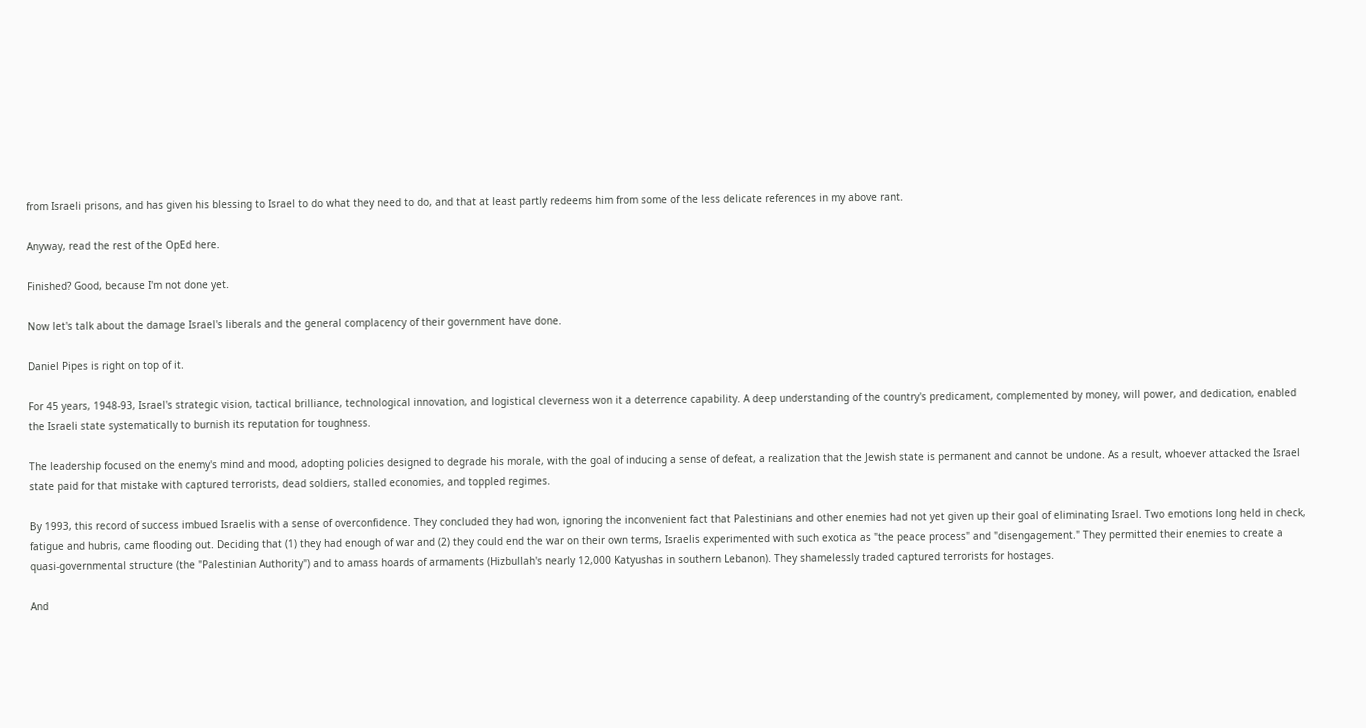from Israeli prisons, and has given his blessing to Israel to do what they need to do, and that at least partly redeems him from some of the less delicate references in my above rant.

Anyway, read the rest of the OpEd here.

Finished? Good, because I'm not done yet.

Now let's talk about the damage Israel's liberals and the general complacency of their government have done.

Daniel Pipes is right on top of it.

For 45 years, 1948-93, Israel's strategic vision, tactical brilliance, technological innovation, and logistical cleverness won it a deterrence capability. A deep understanding of the country's predicament, complemented by money, will power, and dedication, enabled the Israeli state systematically to burnish its reputation for toughness.

The leadership focused on the enemy's mind and mood, adopting policies designed to degrade his morale, with the goal of inducing a sense of defeat, a realization that the Jewish state is permanent and cannot be undone. As a result, whoever attacked the Israel state paid for that mistake with captured terrorists, dead soldiers, stalled economies, and toppled regimes.

By 1993, this record of success imbued Israelis with a sense of overconfidence. They concluded they had won, ignoring the inconvenient fact that Palestinians and other enemies had not yet given up their goal of eliminating Israel. Two emotions long held in check, fatigue and hubris, came flooding out. Deciding that (1) they had enough of war and (2) they could end the war on their own terms, Israelis experimented with such exotica as "the peace process" and "disengagement." They permitted their enemies to create a quasi-governmental structure (the "Palestinian Authority") and to amass hoards of armaments (Hizbullah's nearly 12,000 Katyushas in southern Lebanon). They shamelessly traded captured terrorists for hostages.

And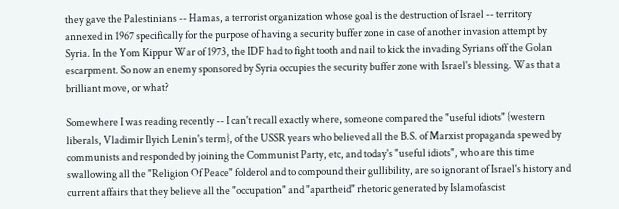they gave the Palestinians -- Hamas, a terrorist organization whose goal is the destruction of Israel -- territory annexed in 1967 specifically for the purpose of having a security buffer zone in case of another invasion attempt by Syria. In the Yom Kippur War of 1973, the IDF had to fight tooth and nail to kick the invading Syrians off the Golan escarpment. So now an enemy sponsored by Syria occupies the security buffer zone with Israel's blessing. Was that a brilliant move, or what?

Somewhere I was reading recently -- I can't recall exactly where, someone compared the "useful idiots" {western liberals, Vladimir Ilyich Lenin's term}, of the USSR years who believed all the B.S. of Marxist propaganda spewed by communists and responded by joining the Communist Party, etc, and today's "useful idiots", who are this time swallowing all the "Religion Of Peace" folderol and to compound their gullibility, are so ignorant of Israel's history and current affairs that they believe all the "occupation" and "apartheid" rhetoric generated by Islamofascist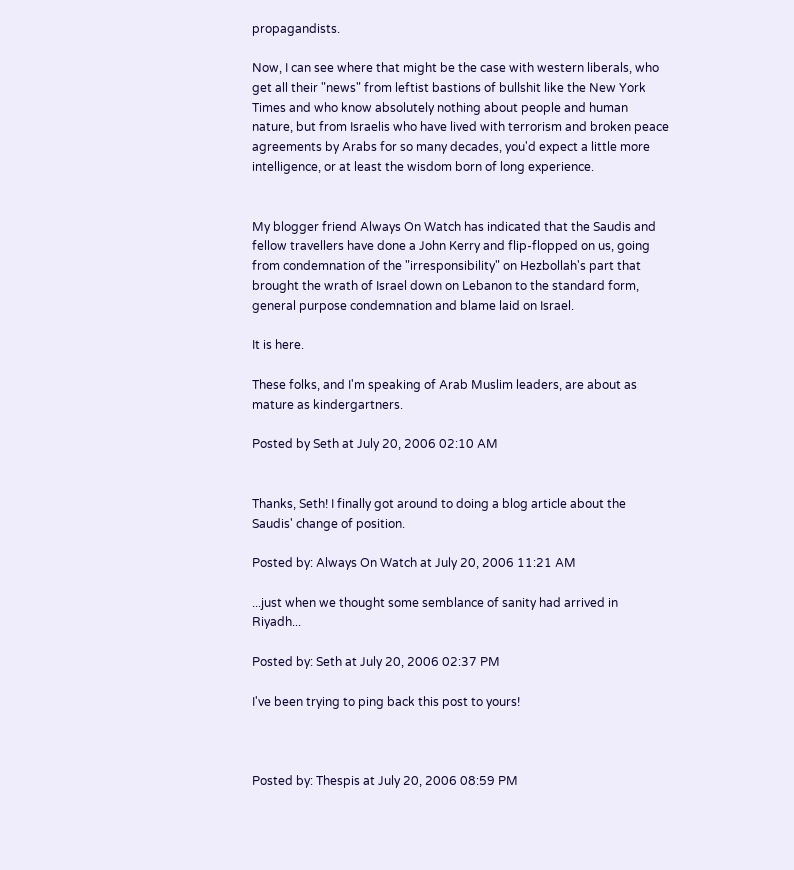propagandists.

Now, I can see where that might be the case with western liberals, who get all their "news" from leftist bastions of bullshit like the New York Times and who know absolutely nothing about people and human nature, but from Israelis who have lived with terrorism and broken peace agreements by Arabs for so many decades, you'd expect a little more intelligence, or at least the wisdom born of long experience.


My blogger friend Always On Watch has indicated that the Saudis and fellow travellers have done a John Kerry and flip-flopped on us, going from condemnation of the "irresponsibility" on Hezbollah's part that brought the wrath of Israel down on Lebanon to the standard form, general purpose condemnation and blame laid on Israel.

It is here.

These folks, and I'm speaking of Arab Muslim leaders, are about as mature as kindergartners.

Posted by Seth at July 20, 2006 02:10 AM


Thanks, Seth! I finally got around to doing a blog article about the Saudis' change of position.

Posted by: Always On Watch at July 20, 2006 11:21 AM

...just when we thought some semblance of sanity had arrived in Riyadh...

Posted by: Seth at July 20, 2006 02:37 PM

I've been trying to ping back this post to yours!



Posted by: Thespis at July 20, 2006 08:59 PM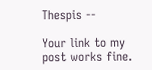Thespis --

Your link to my post works fine.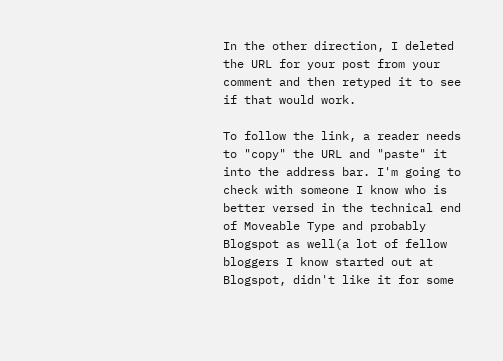In the other direction, I deleted the URL for your post from your comment and then retyped it to see if that would work.

To follow the link, a reader needs to "copy" the URL and "paste" it into the address bar. I'm going to check with someone I know who is better versed in the technical end of Moveable Type and probably Blogspot as well(a lot of fellow bloggers I know started out at Blogspot, didn't like it for some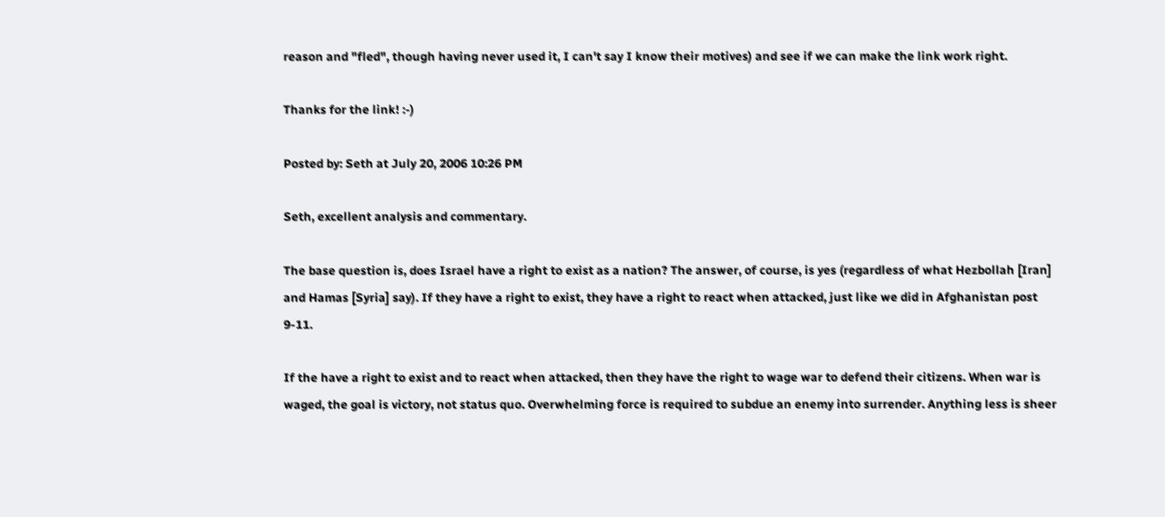reason and "fled", though having never used it, I can't say I know their motives) and see if we can make the link work right.

Thanks for the link! :-)

Posted by: Seth at July 20, 2006 10:26 PM

Seth, excellent analysis and commentary.

The base question is, does Israel have a right to exist as a nation? The answer, of course, is yes (regardless of what Hezbollah [Iran] and Hamas [Syria] say). If they have a right to exist, they have a right to react when attacked, just like we did in Afghanistan post 9-11.

If the have a right to exist and to react when attacked, then they have the right to wage war to defend their citizens. When war is waged, the goal is victory, not status quo. Overwhelming force is required to subdue an enemy into surrender. Anything less is sheer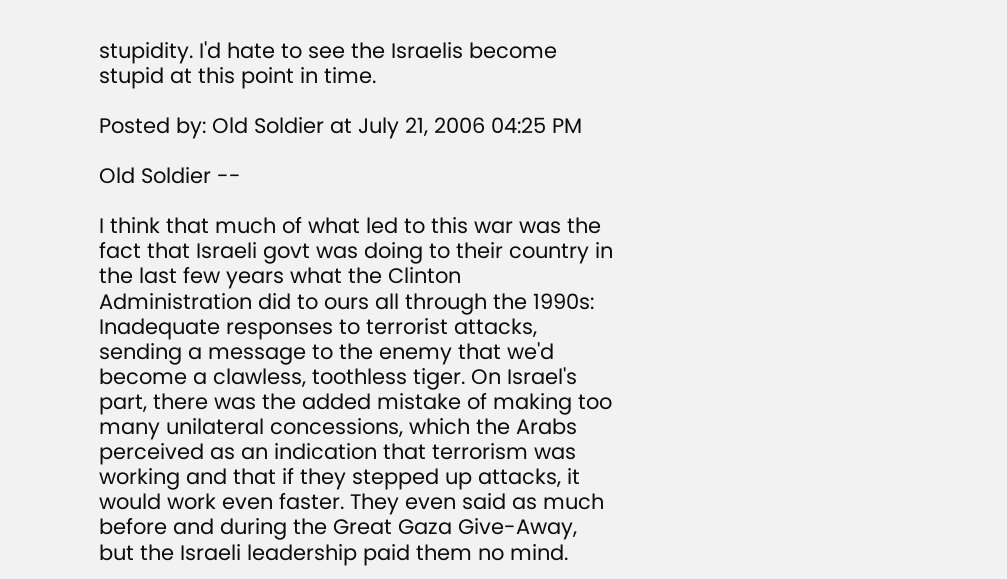stupidity. I'd hate to see the Israelis become stupid at this point in time.

Posted by: Old Soldier at July 21, 2006 04:25 PM

Old Soldier --

I think that much of what led to this war was the fact that Israeli govt was doing to their country in the last few years what the Clinton Administration did to ours all through the 1990s: Inadequate responses to terrorist attacks, sending a message to the enemy that we'd become a clawless, toothless tiger. On Israel's part, there was the added mistake of making too many unilateral concessions, which the Arabs perceived as an indication that terrorism was working and that if they stepped up attacks, it would work even faster. They even said as much before and during the Great Gaza Give-Away, but the Israeli leadership paid them no mind.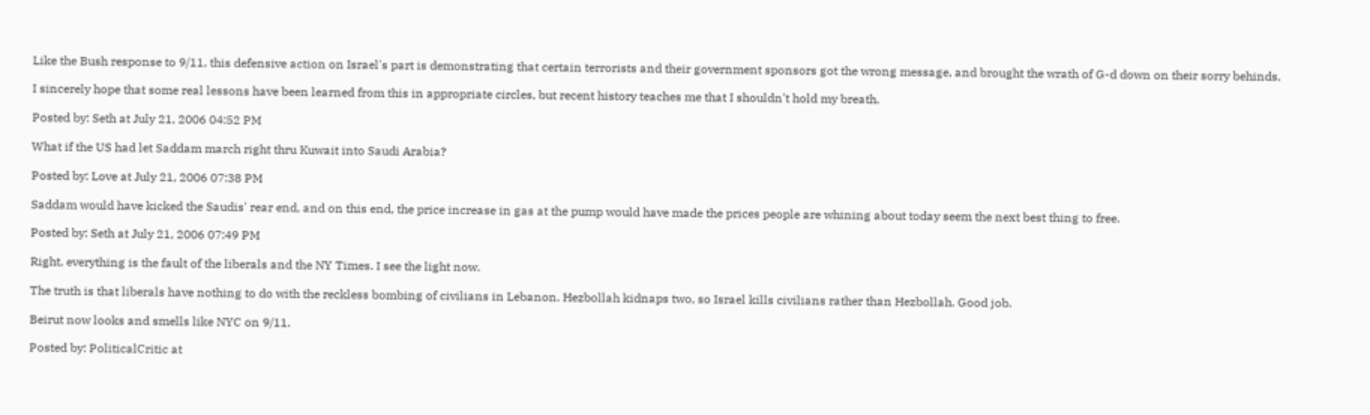Like the Bush response to 9/11, this defensive action on Israel's part is demonstrating that certain terrorists and their government sponsors got the wrong message, and brought the wrath of G-d down on their sorry behinds.

I sincerely hope that some real lessons have been learned from this in appropriate circles, but recent history teaches me that I shouldn't hold my breath.

Posted by: Seth at July 21, 2006 04:52 PM

What if the US had let Saddam march right thru Kuwait into Saudi Arabia?

Posted by: Love at July 21, 2006 07:38 PM

Saddam would have kicked the Saudis' rear end, and on this end, the price increase in gas at the pump would have made the prices people are whining about today seem the next best thing to free.

Posted by: Seth at July 21, 2006 07:49 PM

Right, everything is the fault of the liberals and the NY Times. I see the light now.

The truth is that liberals have nothing to do with the reckless bombing of civilians in Lebanon. Hezbollah kidnaps two, so Israel kills civilians rather than Hezbollah. Good job.

Beirut now looks and smells like NYC on 9/11.

Posted by: PoliticalCritic at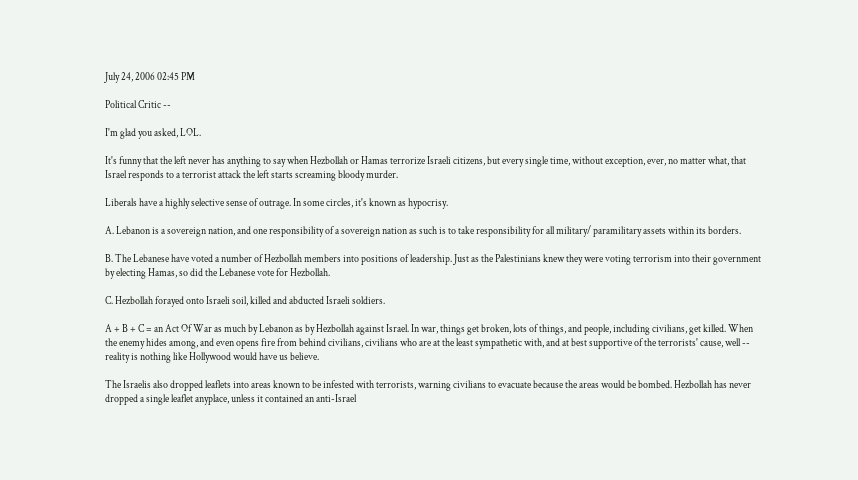July 24, 2006 02:45 PM

Political Critic --

I'm glad you asked, LOL.

It's funny that the left never has anything to say when Hezbollah or Hamas terrorize Israeli citizens, but every single time, without exception, ever, no matter what, that Israel responds to a terrorist attack the left starts screaming bloody murder.

Liberals have a highly selective sense of outrage. In some circles, it's known as hypocrisy.

A. Lebanon is a sovereign nation, and one responsibility of a sovereign nation as such is to take responsibility for all military/ paramilitary assets within its borders.

B. The Lebanese have voted a number of Hezbollah members into positions of leadership. Just as the Palestinians knew they were voting terrorism into their government by electing Hamas, so did the Lebanese vote for Hezbollah.

C. Hezbollah forayed onto Israeli soil, killed and abducted Israeli soldiers.

A + B + C = an Act Of War as much by Lebanon as by Hezbollah against Israel. In war, things get broken, lots of things, and people, including civilians, get killed. When the enemy hides among, and even opens fire from behind civilians, civilians who are at the least sympathetic with, and at best supportive of the terrorists' cause, well -- reality is nothing like Hollywood would have us believe.

The Israelis also dropped leaflets into areas known to be infested with terrorists, warning civilians to evacuate because the areas would be bombed. Hezbollah has never dropped a single leaflet anyplace, unless it contained an anti-Israel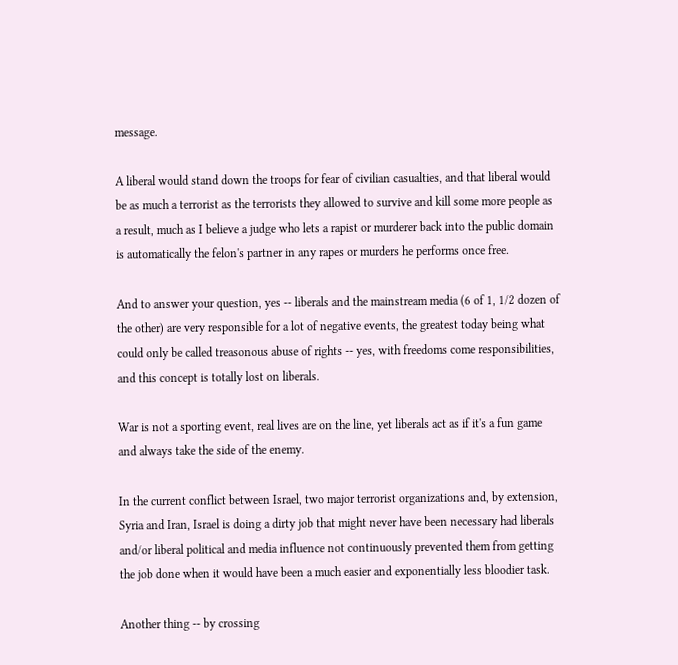message.

A liberal would stand down the troops for fear of civilian casualties, and that liberal would be as much a terrorist as the terrorists they allowed to survive and kill some more people as a result, much as I believe a judge who lets a rapist or murderer back into the public domain is automatically the felon's partner in any rapes or murders he performs once free.

And to answer your question, yes -- liberals and the mainstream media (6 of 1, 1/2 dozen of the other) are very responsible for a lot of negative events, the greatest today being what could only be called treasonous abuse of rights -- yes, with freedoms come responsibilities, and this concept is totally lost on liberals.

War is not a sporting event, real lives are on the line, yet liberals act as if it's a fun game and always take the side of the enemy.

In the current conflict between Israel, two major terrorist organizations and, by extension, Syria and Iran, Israel is doing a dirty job that might never have been necessary had liberals and/or liberal political and media influence not continuously prevented them from getting the job done when it would have been a much easier and exponentially less bloodier task.

Another thing -- by crossing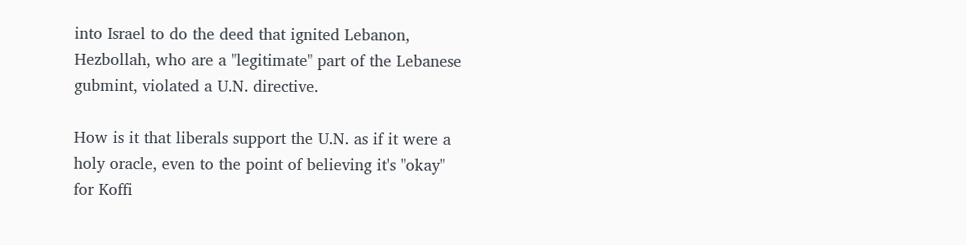into Israel to do the deed that ignited Lebanon, Hezbollah, who are a "legitimate" part of the Lebanese gubmint, violated a U.N. directive.

How is it that liberals support the U.N. as if it were a holy oracle, even to the point of believing it's "okay" for Koffi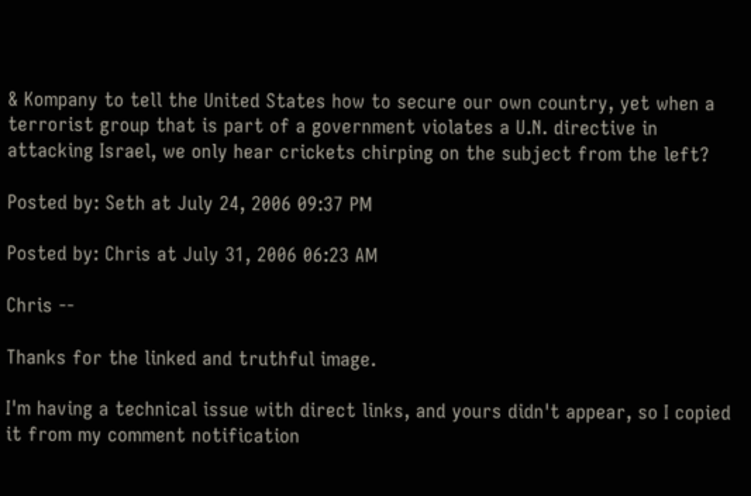& Kompany to tell the United States how to secure our own country, yet when a terrorist group that is part of a government violates a U.N. directive in attacking Israel, we only hear crickets chirping on the subject from the left?

Posted by: Seth at July 24, 2006 09:37 PM

Posted by: Chris at July 31, 2006 06:23 AM

Chris --

Thanks for the linked and truthful image.

I'm having a technical issue with direct links, and yours didn't appear, so I copied it from my comment notification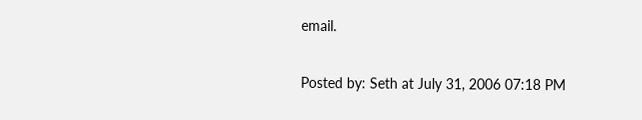email.

Posted by: Seth at July 31, 2006 07:18 PM